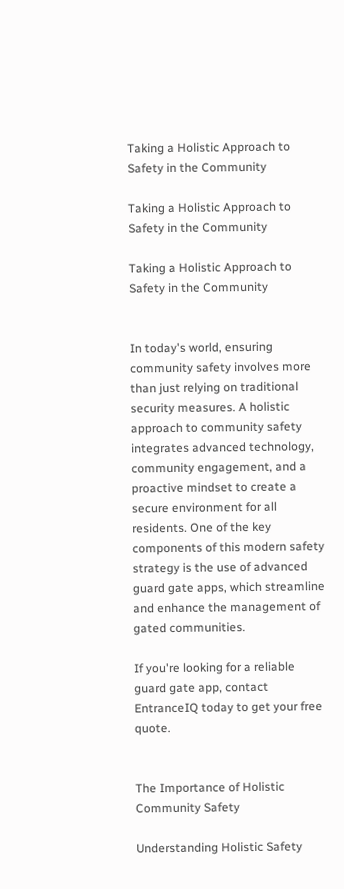Taking a Holistic Approach to Safety in the Community

Taking a Holistic Approach to Safety in the Community

Taking a Holistic Approach to Safety in the Community


In today's world, ensuring community safety involves more than just relying on traditional security measures. A holistic approach to community safety integrates advanced technology, community engagement, and a proactive mindset to create a secure environment for all residents. One of the key components of this modern safety strategy is the use of advanced guard gate apps, which streamline and enhance the management of gated communities.

If you're looking for a reliable guard gate app, contact EntranceIQ today to get your free quote.


The Importance of Holistic Community Safety

Understanding Holistic Safety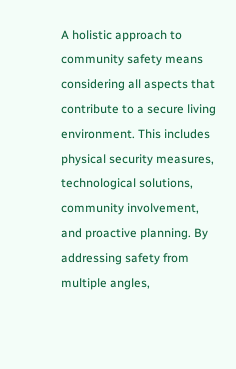A holistic approach to community safety means considering all aspects that contribute to a secure living environment. This includes physical security measures, technological solutions, community involvement, and proactive planning. By addressing safety from multiple angles,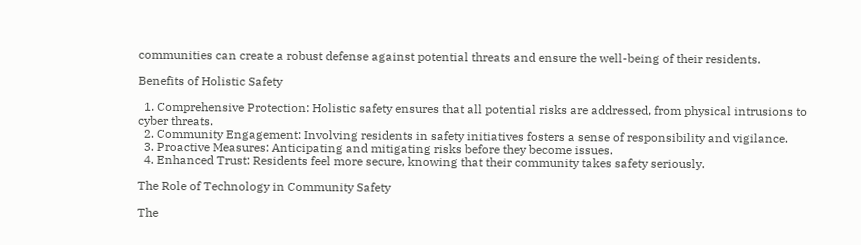communities can create a robust defense against potential threats and ensure the well-being of their residents.

Benefits of Holistic Safety

  1. Comprehensive Protection: Holistic safety ensures that all potential risks are addressed, from physical intrusions to cyber threats.
  2. Community Engagement: Involving residents in safety initiatives fosters a sense of responsibility and vigilance.
  3. Proactive Measures: Anticipating and mitigating risks before they become issues.
  4. Enhanced Trust: Residents feel more secure, knowing that their community takes safety seriously.

The Role of Technology in Community Safety

The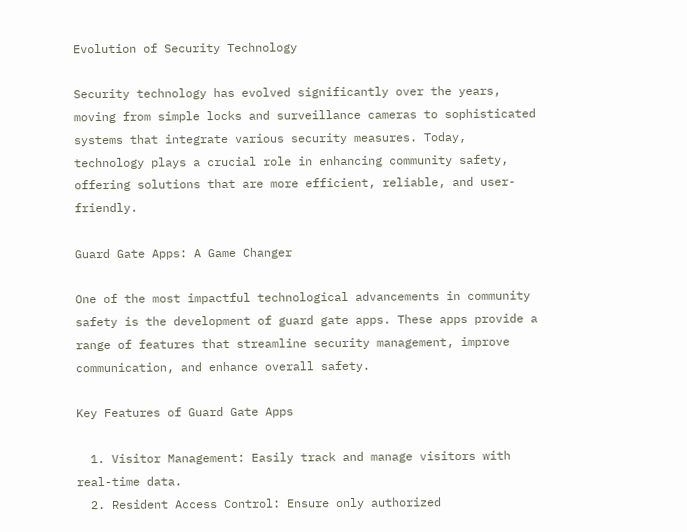Evolution of Security Technology

Security technology has evolved significantly over the years, moving from simple locks and surveillance cameras to sophisticated systems that integrate various security measures. Today, technology plays a crucial role in enhancing community safety, offering solutions that are more efficient, reliable, and user-friendly.

Guard Gate Apps: A Game Changer

One of the most impactful technological advancements in community safety is the development of guard gate apps. These apps provide a range of features that streamline security management, improve communication, and enhance overall safety.

Key Features of Guard Gate Apps

  1. Visitor Management: Easily track and manage visitors with real-time data.
  2. Resident Access Control: Ensure only authorized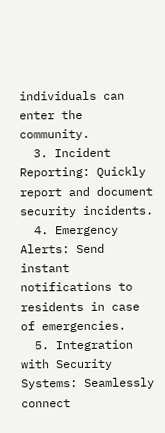individuals can enter the community.
  3. Incident Reporting: Quickly report and document security incidents.
  4. Emergency Alerts: Send instant notifications to residents in case of emergencies.
  5. Integration with Security Systems: Seamlessly connect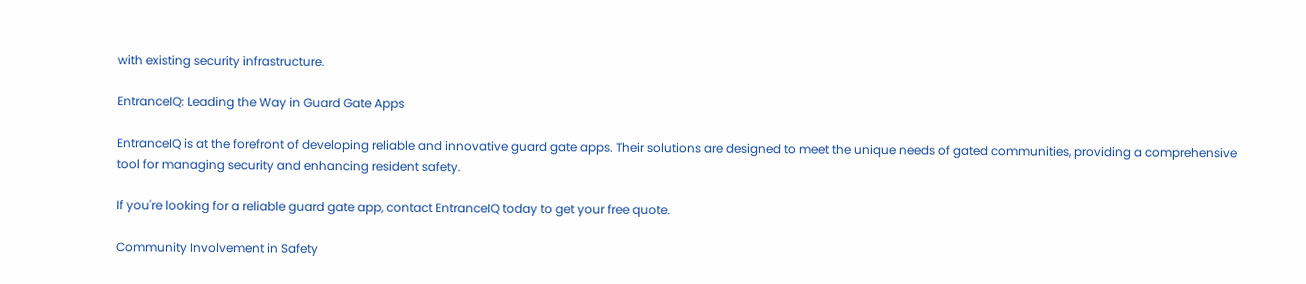with existing security infrastructure.

EntranceIQ: Leading the Way in Guard Gate Apps

EntranceIQ is at the forefront of developing reliable and innovative guard gate apps. Their solutions are designed to meet the unique needs of gated communities, providing a comprehensive tool for managing security and enhancing resident safety.

If you're looking for a reliable guard gate app, contact EntranceIQ today to get your free quote.

Community Involvement in Safety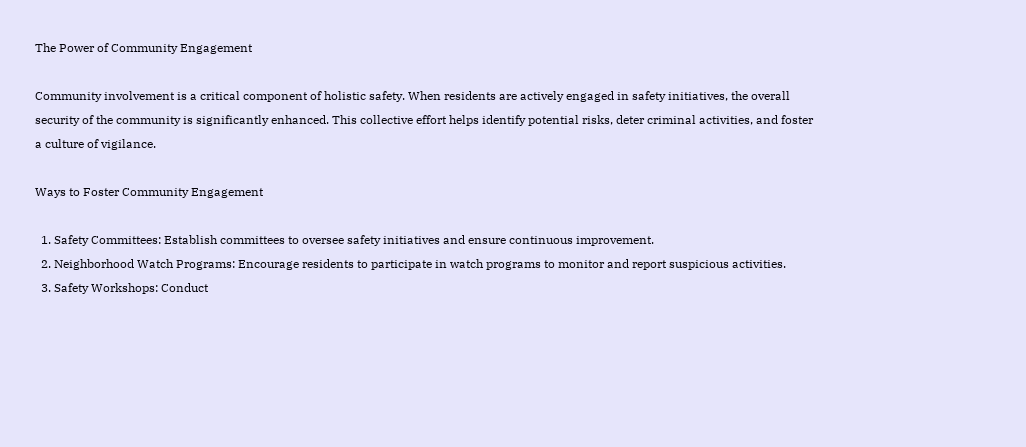The Power of Community Engagement

Community involvement is a critical component of holistic safety. When residents are actively engaged in safety initiatives, the overall security of the community is significantly enhanced. This collective effort helps identify potential risks, deter criminal activities, and foster a culture of vigilance.

Ways to Foster Community Engagement

  1. Safety Committees: Establish committees to oversee safety initiatives and ensure continuous improvement.
  2. Neighborhood Watch Programs: Encourage residents to participate in watch programs to monitor and report suspicious activities.
  3. Safety Workshops: Conduct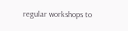regular workshops to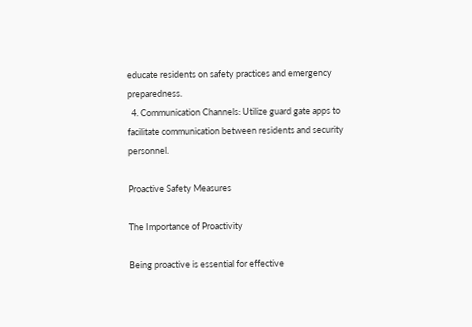educate residents on safety practices and emergency preparedness.
  4. Communication Channels: Utilize guard gate apps to facilitate communication between residents and security personnel.

Proactive Safety Measures

The Importance of Proactivity

Being proactive is essential for effective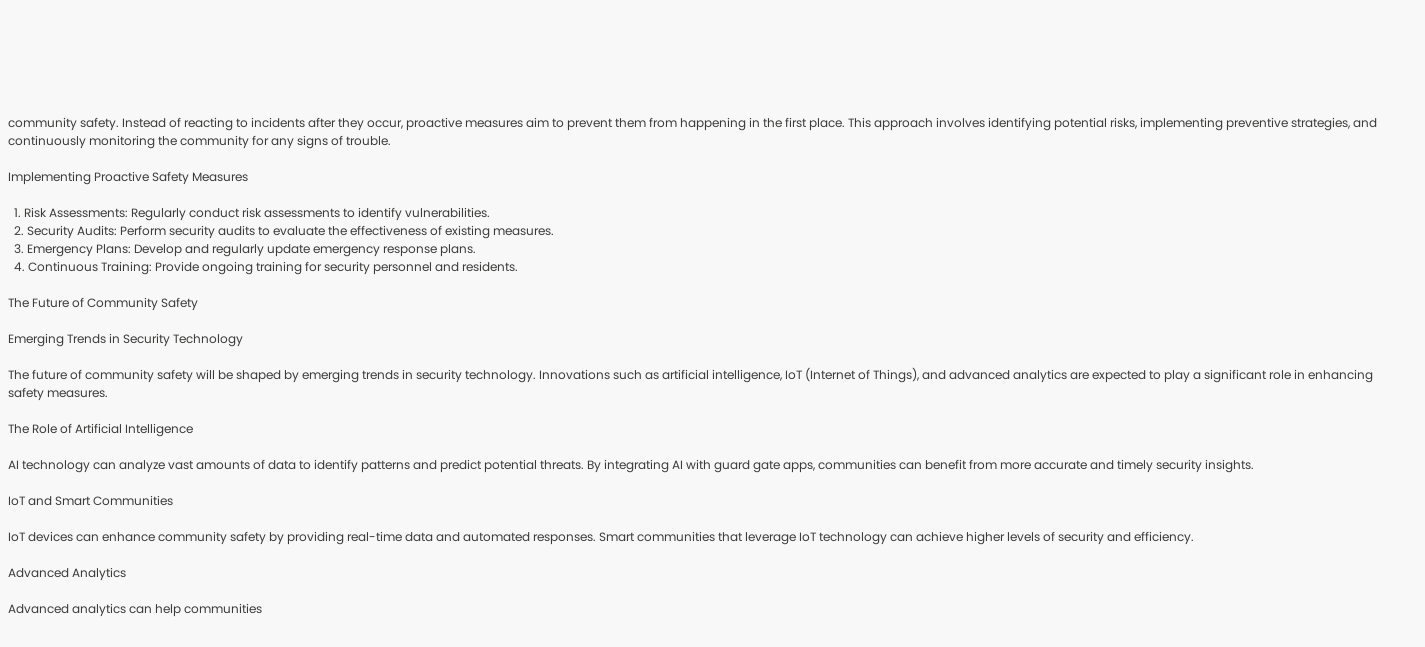community safety. Instead of reacting to incidents after they occur, proactive measures aim to prevent them from happening in the first place. This approach involves identifying potential risks, implementing preventive strategies, and continuously monitoring the community for any signs of trouble.

Implementing Proactive Safety Measures

  1. Risk Assessments: Regularly conduct risk assessments to identify vulnerabilities.
  2. Security Audits: Perform security audits to evaluate the effectiveness of existing measures.
  3. Emergency Plans: Develop and regularly update emergency response plans.
  4. Continuous Training: Provide ongoing training for security personnel and residents.

The Future of Community Safety

Emerging Trends in Security Technology

The future of community safety will be shaped by emerging trends in security technology. Innovations such as artificial intelligence, IoT (Internet of Things), and advanced analytics are expected to play a significant role in enhancing safety measures.

The Role of Artificial Intelligence

AI technology can analyze vast amounts of data to identify patterns and predict potential threats. By integrating AI with guard gate apps, communities can benefit from more accurate and timely security insights.

IoT and Smart Communities

IoT devices can enhance community safety by providing real-time data and automated responses. Smart communities that leverage IoT technology can achieve higher levels of security and efficiency.

Advanced Analytics

Advanced analytics can help communities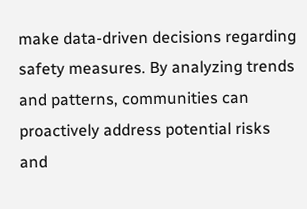make data-driven decisions regarding safety measures. By analyzing trends and patterns, communities can proactively address potential risks and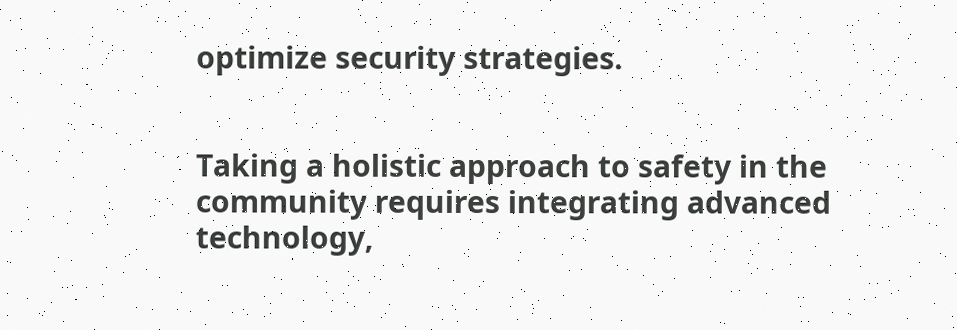optimize security strategies.


Taking a holistic approach to safety in the community requires integrating advanced technology,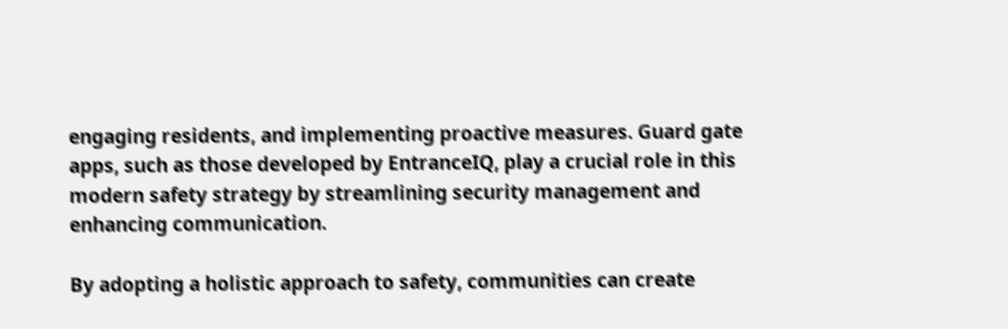engaging residents, and implementing proactive measures. Guard gate apps, such as those developed by EntranceIQ, play a crucial role in this modern safety strategy by streamlining security management and enhancing communication.

By adopting a holistic approach to safety, communities can create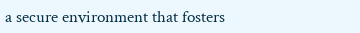a secure environment that fosters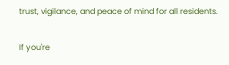trust, vigilance, and peace of mind for all residents.

If you're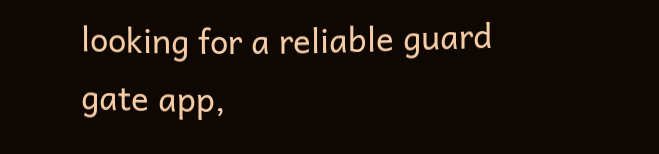looking for a reliable guard gate app,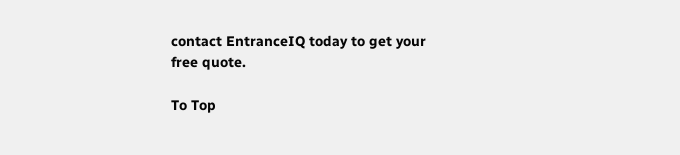contact EntranceIQ today to get your free quote.

To Top